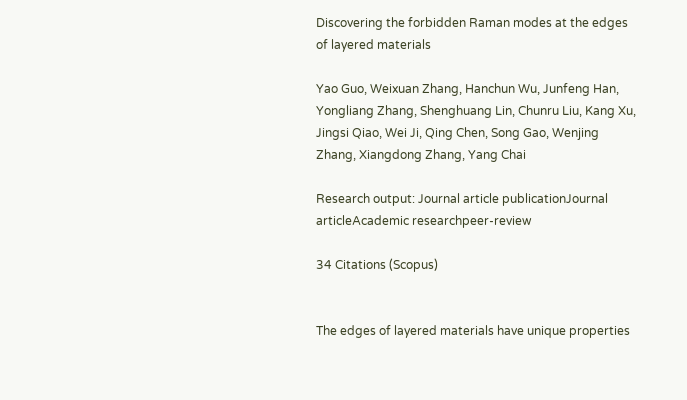Discovering the forbidden Raman modes at the edges of layered materials

Yao Guo, Weixuan Zhang, Hanchun Wu, Junfeng Han, Yongliang Zhang, Shenghuang Lin, Chunru Liu, Kang Xu, Jingsi Qiao, Wei Ji, Qing Chen, Song Gao, Wenjing Zhang, Xiangdong Zhang, Yang Chai

Research output: Journal article publicationJournal articleAcademic researchpeer-review

34 Citations (Scopus)


The edges of layered materials have unique properties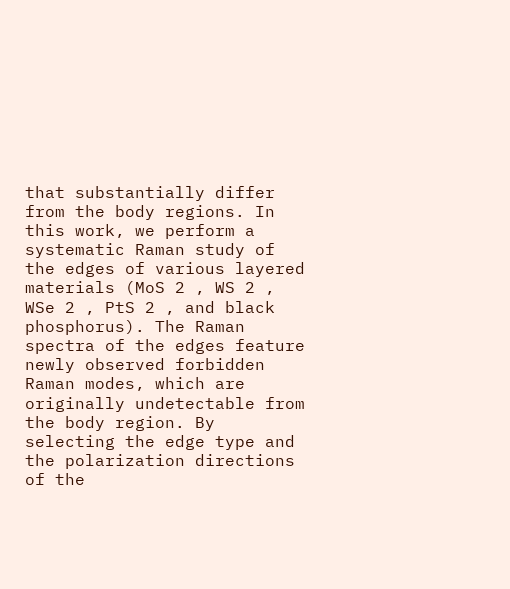that substantially differ from the body regions. In this work, we perform a systematic Raman study of the edges of various layered materials (MoS 2 , WS 2 , WSe 2 , PtS 2 , and black phosphorus). The Raman spectra of the edges feature newly observed forbidden Raman modes, which are originally undetectable from the body region. By selecting the edge type and the polarization directions of the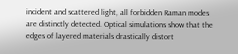incident and scattered light, all forbidden Raman modes are distinctly detected. Optical simulations show that the edges of layered materials drastically distort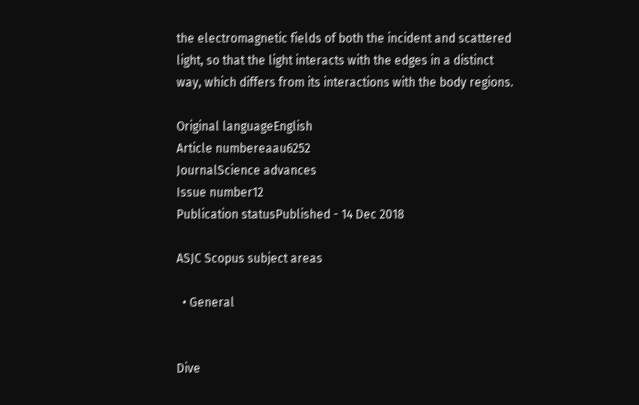the electromagnetic fields of both the incident and scattered light, so that the light interacts with the edges in a distinct way, which differs from its interactions with the body regions.

Original languageEnglish
Article numbereaau6252
JournalScience advances
Issue number12
Publication statusPublished - 14 Dec 2018

ASJC Scopus subject areas

  • General


Dive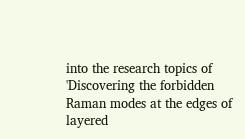into the research topics of 'Discovering the forbidden Raman modes at the edges of layered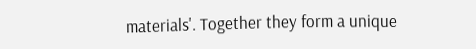materials'. Together they form a unique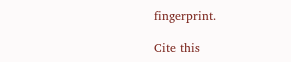fingerprint.

Cite this